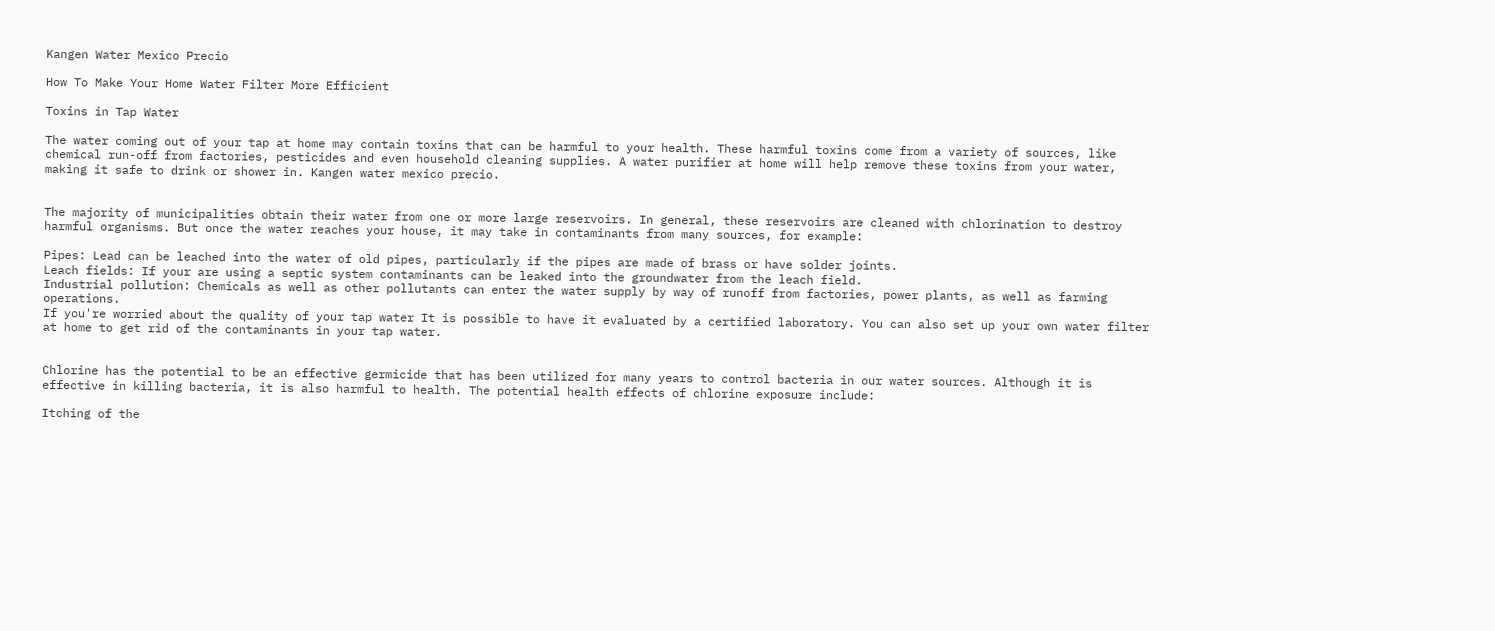Kangen Water Mexico Precio

How To Make Your Home Water Filter More Efficient

Toxins in Tap Water

The water coming out of your tap at home may contain toxins that can be harmful to your health. These harmful toxins come from a variety of sources, like chemical run-off from factories, pesticides and even household cleaning supplies. A water purifier at home will help remove these toxins from your water, making it safe to drink or shower in. Kangen water mexico precio.


The majority of municipalities obtain their water from one or more large reservoirs. In general, these reservoirs are cleaned with chlorination to destroy harmful organisms. But once the water reaches your house, it may take in contaminants from many sources, for example:

Pipes: Lead can be leached into the water of old pipes, particularly if the pipes are made of brass or have solder joints.
Leach fields: If your are using a septic system contaminants can be leaked into the groundwater from the leach field.
Industrial pollution: Chemicals as well as other pollutants can enter the water supply by way of runoff from factories, power plants, as well as farming operations.
If you're worried about the quality of your tap water It is possible to have it evaluated by a certified laboratory. You can also set up your own water filter at home to get rid of the contaminants in your tap water.


Chlorine has the potential to be an effective germicide that has been utilized for many years to control bacteria in our water sources. Although it is effective in killing bacteria, it is also harmful to health. The potential health effects of chlorine exposure include:

Itching of the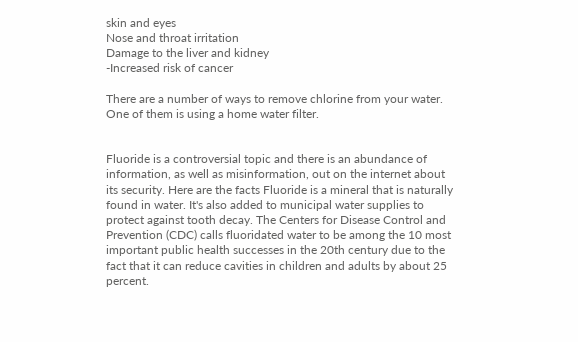skin and eyes
Nose and throat irritation
Damage to the liver and kidney
-Increased risk of cancer

There are a number of ways to remove chlorine from your water. One of them is using a home water filter.


Fluoride is a controversial topic and there is an abundance of information, as well as misinformation, out on the internet about its security. Here are the facts Fluoride is a mineral that is naturally found in water. It's also added to municipal water supplies to protect against tooth decay. The Centers for Disease Control and Prevention (CDC) calls fluoridated water to be among the 10 most important public health successes in the 20th century due to the fact that it can reduce cavities in children and adults by about 25 percent.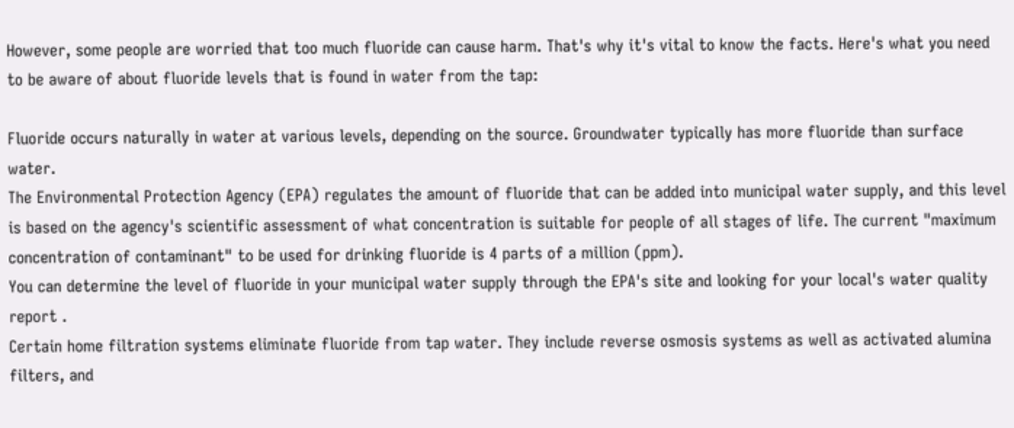However, some people are worried that too much fluoride can cause harm. That's why it's vital to know the facts. Here's what you need to be aware of about fluoride levels that is found in water from the tap:

Fluoride occurs naturally in water at various levels, depending on the source. Groundwater typically has more fluoride than surface water.
The Environmental Protection Agency (EPA) regulates the amount of fluoride that can be added into municipal water supply, and this level is based on the agency's scientific assessment of what concentration is suitable for people of all stages of life. The current "maximum concentration of contaminant" to be used for drinking fluoride is 4 parts of a million (ppm).
You can determine the level of fluoride in your municipal water supply through the EPA's site and looking for your local's water quality report .
Certain home filtration systems eliminate fluoride from tap water. They include reverse osmosis systems as well as activated alumina filters, and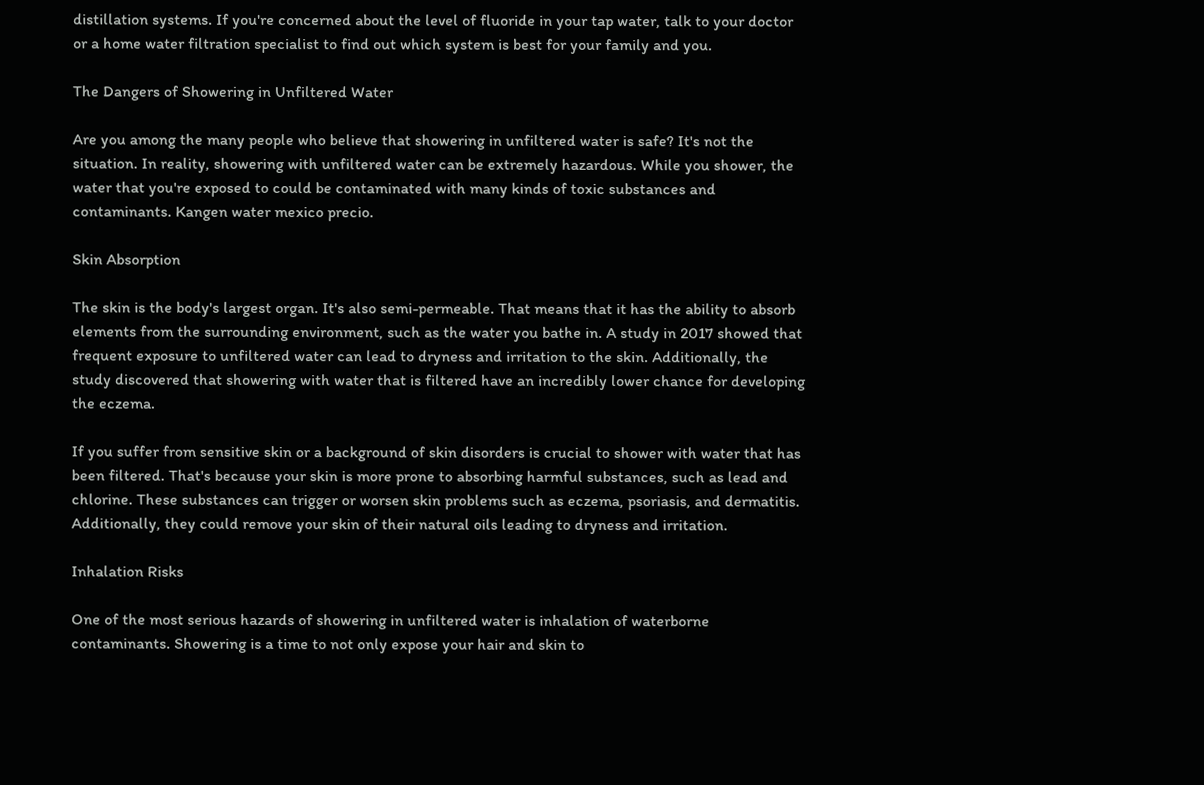distillation systems. If you're concerned about the level of fluoride in your tap water, talk to your doctor or a home water filtration specialist to find out which system is best for your family and you.

The Dangers of Showering in Unfiltered Water

Are you among the many people who believe that showering in unfiltered water is safe? It's not the situation. In reality, showering with unfiltered water can be extremely hazardous. While you shower, the water that you're exposed to could be contaminated with many kinds of toxic substances and contaminants. Kangen water mexico precio.

Skin Absorption

The skin is the body's largest organ. It's also semi-permeable. That means that it has the ability to absorb elements from the surrounding environment, such as the water you bathe in. A study in 2017 showed that frequent exposure to unfiltered water can lead to dryness and irritation to the skin. Additionally, the study discovered that showering with water that is filtered have an incredibly lower chance for developing the eczema.

If you suffer from sensitive skin or a background of skin disorders is crucial to shower with water that has been filtered. That's because your skin is more prone to absorbing harmful substances, such as lead and chlorine. These substances can trigger or worsen skin problems such as eczema, psoriasis, and dermatitis. Additionally, they could remove your skin of their natural oils leading to dryness and irritation.

Inhalation Risks

One of the most serious hazards of showering in unfiltered water is inhalation of waterborne contaminants. Showering is a time to not only expose your hair and skin to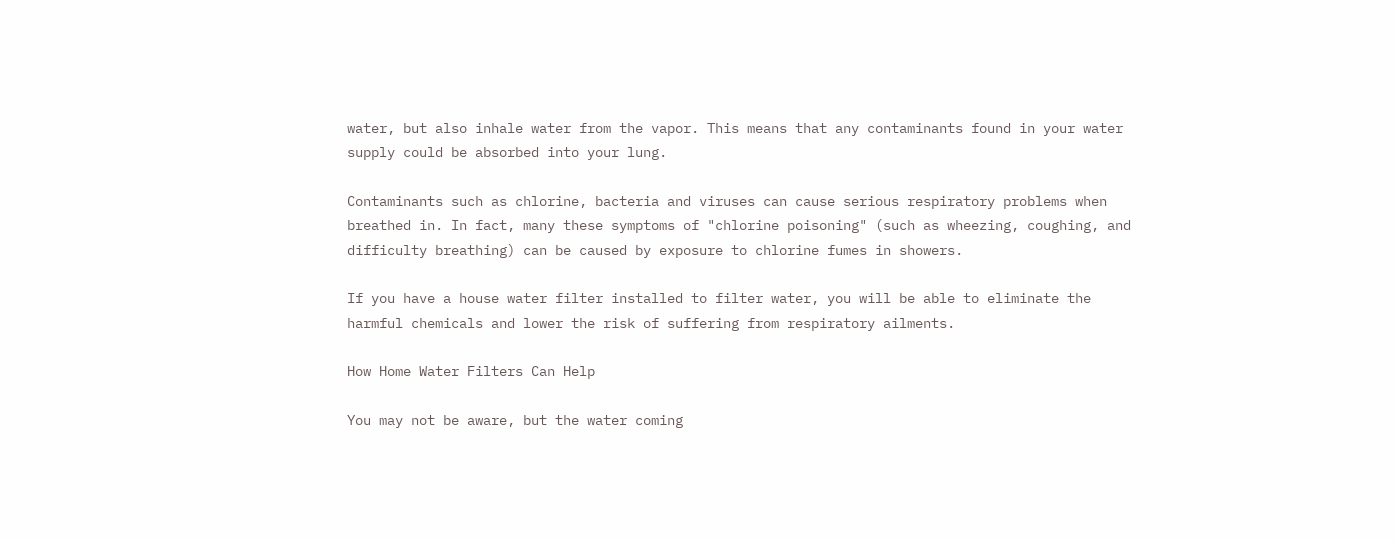water, but also inhale water from the vapor. This means that any contaminants found in your water supply could be absorbed into your lung.

Contaminants such as chlorine, bacteria and viruses can cause serious respiratory problems when breathed in. In fact, many these symptoms of "chlorine poisoning" (such as wheezing, coughing, and difficulty breathing) can be caused by exposure to chlorine fumes in showers.

If you have a house water filter installed to filter water, you will be able to eliminate the harmful chemicals and lower the risk of suffering from respiratory ailments.

How Home Water Filters Can Help

You may not be aware, but the water coming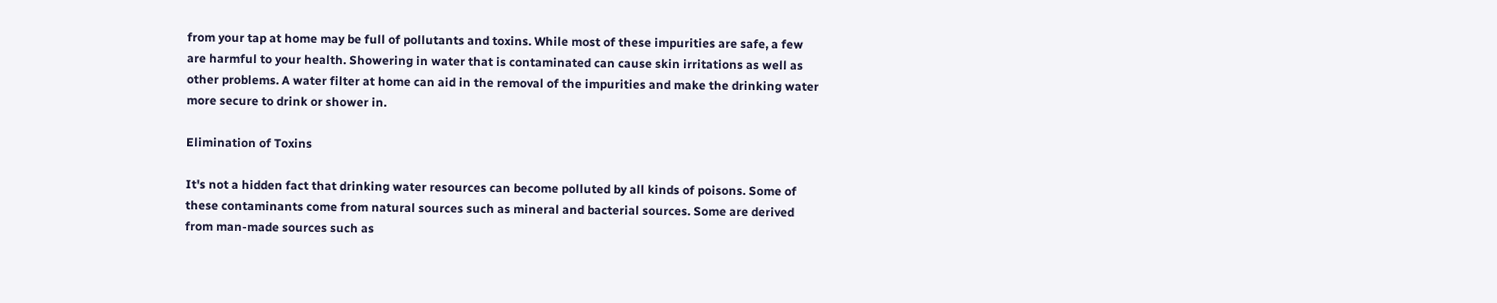from your tap at home may be full of pollutants and toxins. While most of these impurities are safe, a few are harmful to your health. Showering in water that is contaminated can cause skin irritations as well as other problems. A water filter at home can aid in the removal of the impurities and make the drinking water more secure to drink or shower in.

Elimination of Toxins

It's not a hidden fact that drinking water resources can become polluted by all kinds of poisons. Some of these contaminants come from natural sources such as mineral and bacterial sources. Some are derived from man-made sources such as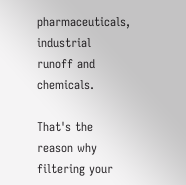pharmaceuticals, industrial runoff and chemicals.

That's the reason why filtering your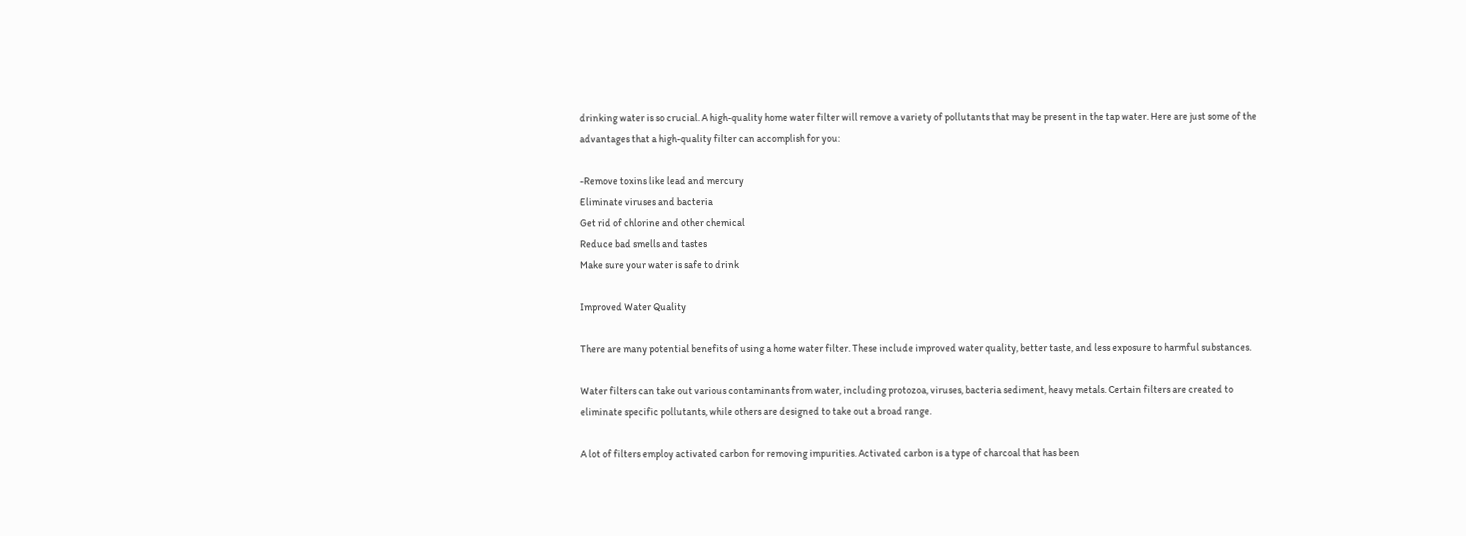drinking water is so crucial. A high-quality home water filter will remove a variety of pollutants that may be present in the tap water. Here are just some of the advantages that a high-quality filter can accomplish for you:

-Remove toxins like lead and mercury
Eliminate viruses and bacteria
Get rid of chlorine and other chemical
Reduce bad smells and tastes
Make sure your water is safe to drink

Improved Water Quality

There are many potential benefits of using a home water filter. These include improved water quality, better taste, and less exposure to harmful substances.

Water filters can take out various contaminants from water, including protozoa, viruses, bacteria sediment, heavy metals. Certain filters are created to eliminate specific pollutants, while others are designed to take out a broad range.

A lot of filters employ activated carbon for removing impurities. Activated carbon is a type of charcoal that has been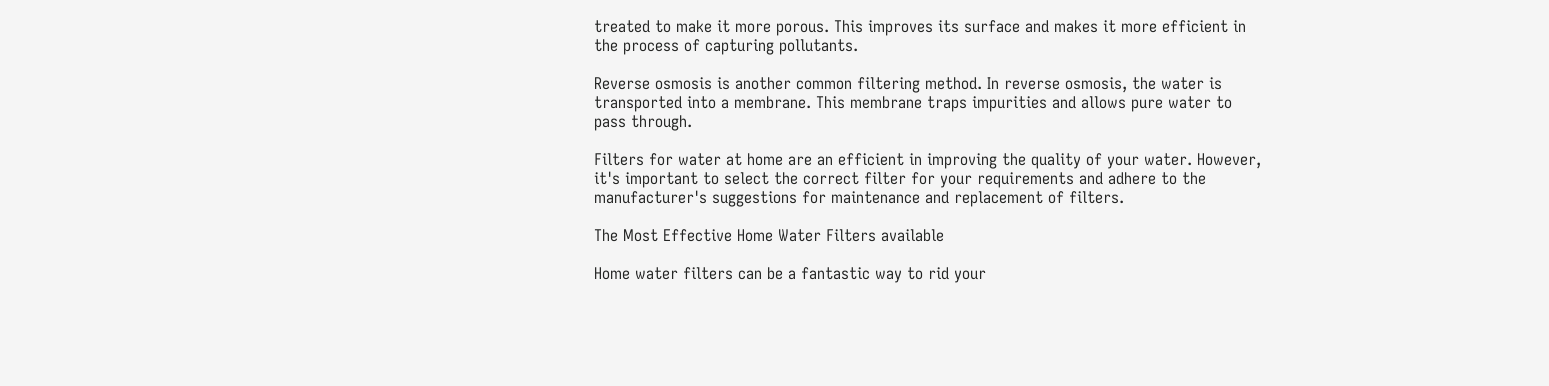treated to make it more porous. This improves its surface and makes it more efficient in the process of capturing pollutants.

Reverse osmosis is another common filtering method. In reverse osmosis, the water is transported into a membrane. This membrane traps impurities and allows pure water to pass through.

Filters for water at home are an efficient in improving the quality of your water. However, it's important to select the correct filter for your requirements and adhere to the manufacturer's suggestions for maintenance and replacement of filters.

The Most Effective Home Water Filters available

Home water filters can be a fantastic way to rid your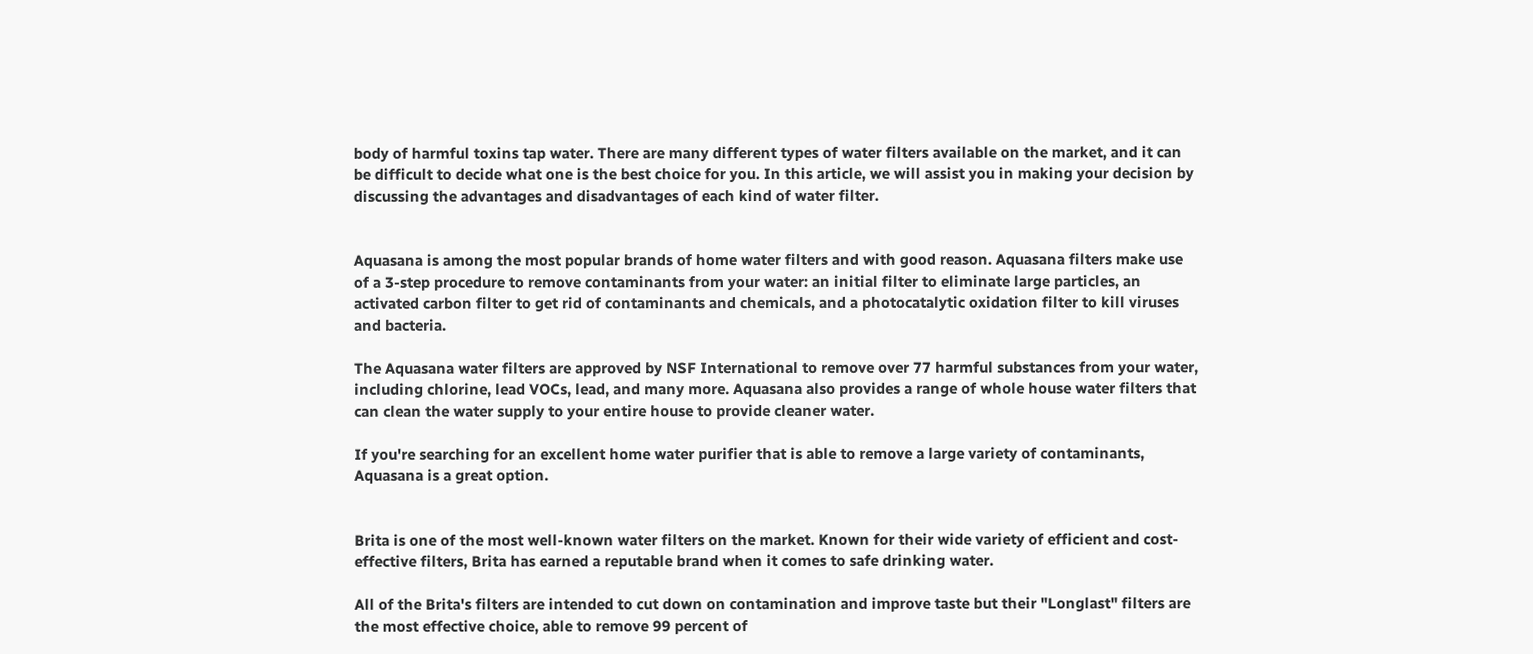body of harmful toxins tap water. There are many different types of water filters available on the market, and it can be difficult to decide what one is the best choice for you. In this article, we will assist you in making your decision by discussing the advantages and disadvantages of each kind of water filter.


Aquasana is among the most popular brands of home water filters and with good reason. Aquasana filters make use of a 3-step procedure to remove contaminants from your water: an initial filter to eliminate large particles, an activated carbon filter to get rid of contaminants and chemicals, and a photocatalytic oxidation filter to kill viruses and bacteria.

The Aquasana water filters are approved by NSF International to remove over 77 harmful substances from your water, including chlorine, lead VOCs, lead, and many more. Aquasana also provides a range of whole house water filters that can clean the water supply to your entire house to provide cleaner water.

If you're searching for an excellent home water purifier that is able to remove a large variety of contaminants, Aquasana is a great option.


Brita is one of the most well-known water filters on the market. Known for their wide variety of efficient and cost-effective filters, Brita has earned a reputable brand when it comes to safe drinking water.

All of the Brita's filters are intended to cut down on contamination and improve taste but their "Longlast" filters are the most effective choice, able to remove 99 percent of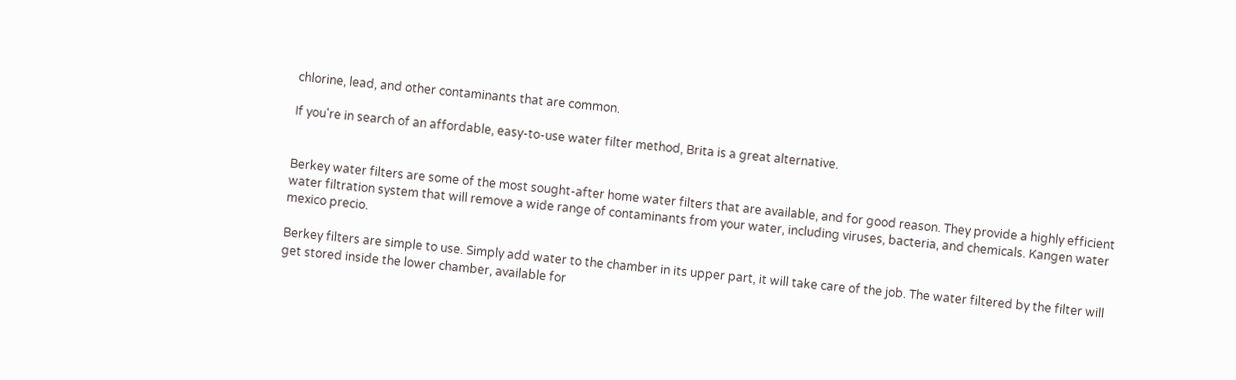chlorine, lead, and other contaminants that are common.

If you're in search of an affordable, easy-to-use water filter method, Brita is a great alternative.


Berkey water filters are some of the most sought-after home water filters that are available, and for good reason. They provide a highly efficient water filtration system that will remove a wide range of contaminants from your water, including viruses, bacteria, and chemicals. Kangen water mexico precio.

Berkey filters are simple to use. Simply add water to the chamber in its upper part, it will take care of the job. The water filtered by the filter will get stored inside the lower chamber, available for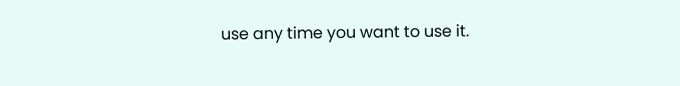use any time you want to use it.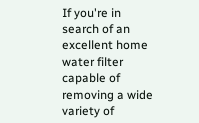If you're in search of an excellent home water filter capable of removing a wide variety of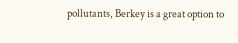pollutants, Berkey is a great option to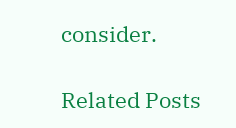consider.

Related Posts